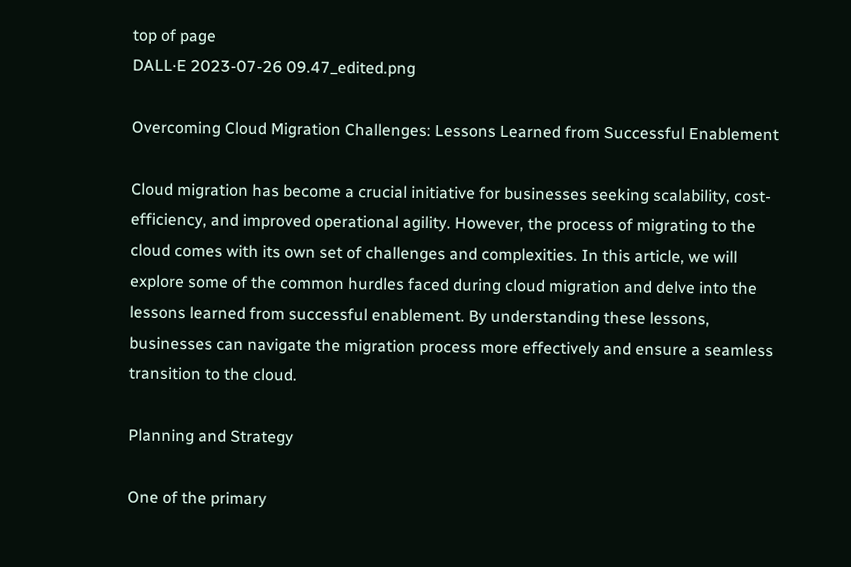top of page
DALL·E 2023-07-26 09.47_edited.png

Overcoming Cloud Migration Challenges: Lessons Learned from Successful Enablement

Cloud migration has become a crucial initiative for businesses seeking scalability, cost-efficiency, and improved operational agility. However, the process of migrating to the cloud comes with its own set of challenges and complexities. In this article, we will explore some of the common hurdles faced during cloud migration and delve into the lessons learned from successful enablement. By understanding these lessons, businesses can navigate the migration process more effectively and ensure a seamless transition to the cloud.

Planning and Strategy

One of the primary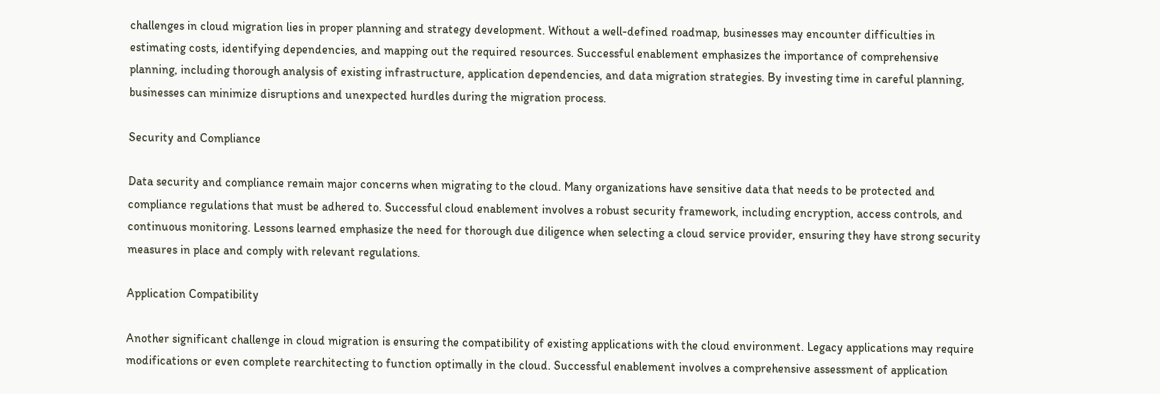challenges in cloud migration lies in proper planning and strategy development. Without a well-defined roadmap, businesses may encounter difficulties in estimating costs, identifying dependencies, and mapping out the required resources. Successful enablement emphasizes the importance of comprehensive planning, including thorough analysis of existing infrastructure, application dependencies, and data migration strategies. By investing time in careful planning, businesses can minimize disruptions and unexpected hurdles during the migration process.

Security and Compliance

Data security and compliance remain major concerns when migrating to the cloud. Many organizations have sensitive data that needs to be protected and compliance regulations that must be adhered to. Successful cloud enablement involves a robust security framework, including encryption, access controls, and continuous monitoring. Lessons learned emphasize the need for thorough due diligence when selecting a cloud service provider, ensuring they have strong security measures in place and comply with relevant regulations.

Application Compatibility

Another significant challenge in cloud migration is ensuring the compatibility of existing applications with the cloud environment. Legacy applications may require modifications or even complete rearchitecting to function optimally in the cloud. Successful enablement involves a comprehensive assessment of application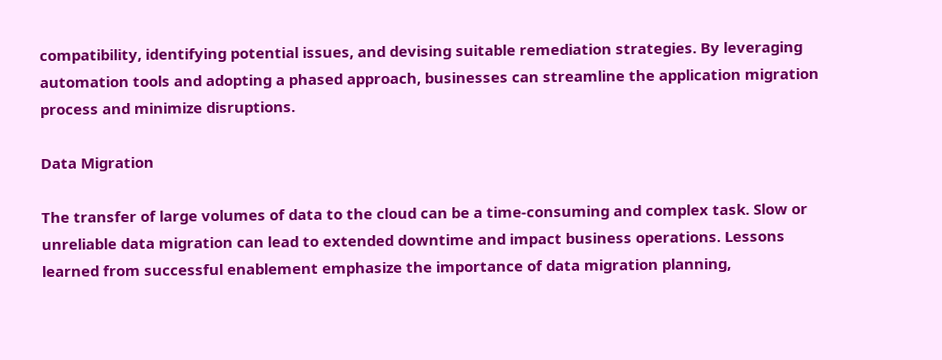compatibility, identifying potential issues, and devising suitable remediation strategies. By leveraging automation tools and adopting a phased approach, businesses can streamline the application migration process and minimize disruptions.

Data Migration

The transfer of large volumes of data to the cloud can be a time-consuming and complex task. Slow or unreliable data migration can lead to extended downtime and impact business operations. Lessons learned from successful enablement emphasize the importance of data migration planning,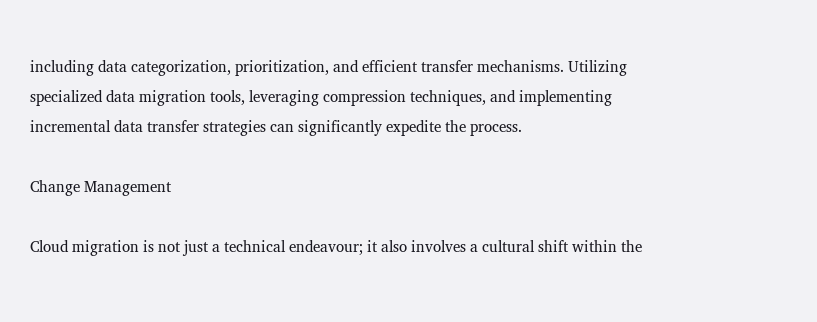including data categorization, prioritization, and efficient transfer mechanisms. Utilizing specialized data migration tools, leveraging compression techniques, and implementing incremental data transfer strategies can significantly expedite the process.

Change Management

Cloud migration is not just a technical endeavour; it also involves a cultural shift within the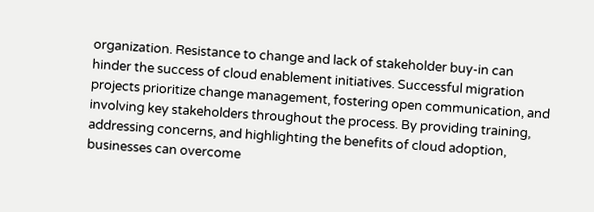organization. Resistance to change and lack of stakeholder buy-in can hinder the success of cloud enablement initiatives. Successful migration projects prioritize change management, fostering open communication, and involving key stakeholders throughout the process. By providing training, addressing concerns, and highlighting the benefits of cloud adoption, businesses can overcome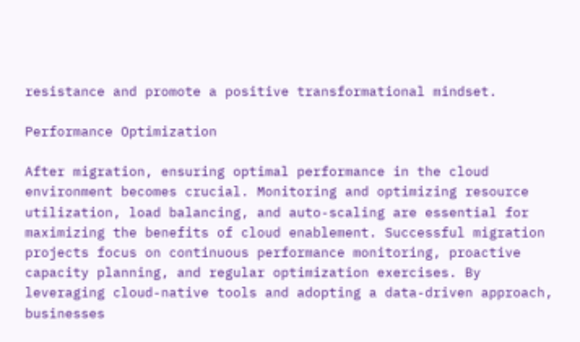resistance and promote a positive transformational mindset.

Performance Optimization

After migration, ensuring optimal performance in the cloud environment becomes crucial. Monitoring and optimizing resource utilization, load balancing, and auto-scaling are essential for maximizing the benefits of cloud enablement. Successful migration projects focus on continuous performance monitoring, proactive capacity planning, and regular optimization exercises. By leveraging cloud-native tools and adopting a data-driven approach, businesses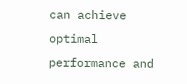can achieve optimal performance and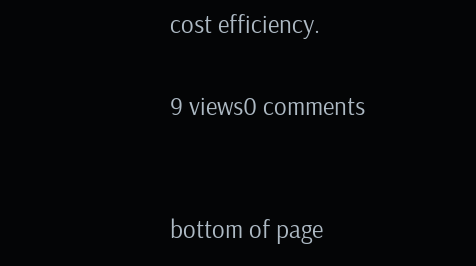cost efficiency.

9 views0 comments


bottom of page